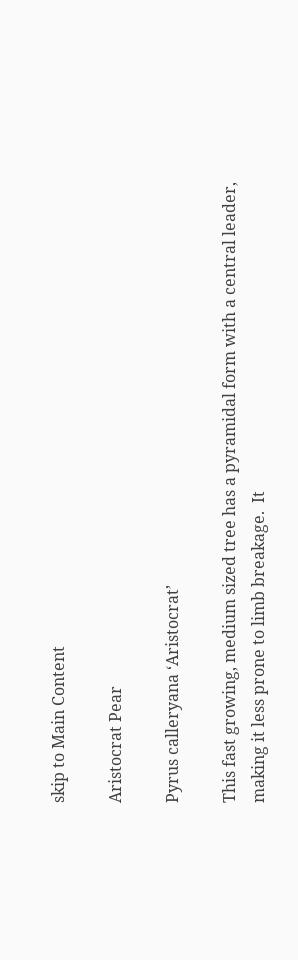skip to Main Content

Aristocrat Pear

Pyrus calleryana ‘Aristocrat’

This fast growing, medium sized tree has a pyramidal form with a central leader, making it less prone to limb breakage.  It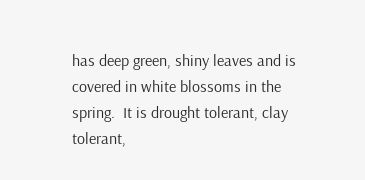has deep green, shiny leaves and is covered in white blossoms in the spring.  It is drought tolerant, clay tolerant,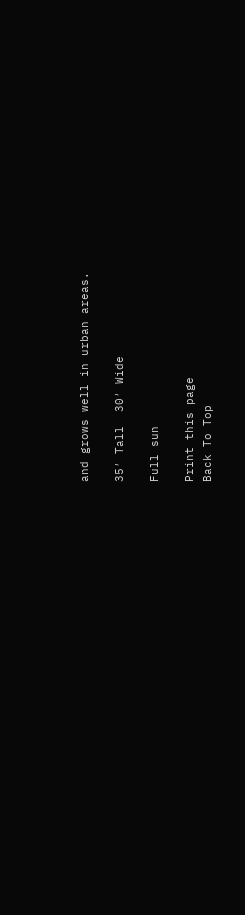and grows well in urban areas.

35′ Tall  30′ Wide

Full sun

Print this page
Back To Top